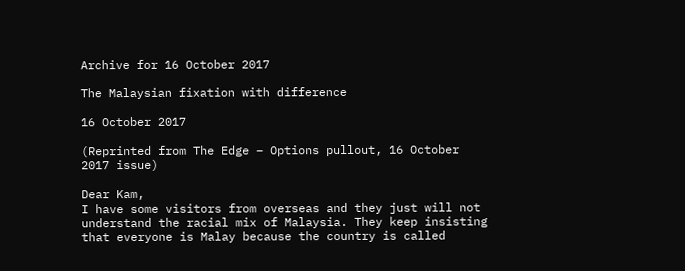Archive for 16 October 2017

The Malaysian fixation with difference

16 October 2017

(Reprinted from The Edge – Options pullout, 16 October 2017 issue)

Dear Kam,
I have some visitors from overseas and they just will not understand the racial mix of Malaysia. They keep insisting that everyone is Malay because the country is called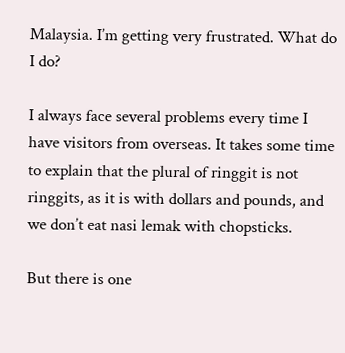Malaysia. I’m getting very frustrated. What do I do?

I always face several problems every time I have visitors from overseas. It takes some time to explain that the plural of ringgit is not ringgits, as it is with dollars and pounds, and we don’t eat nasi lemak with chopsticks.

But there is one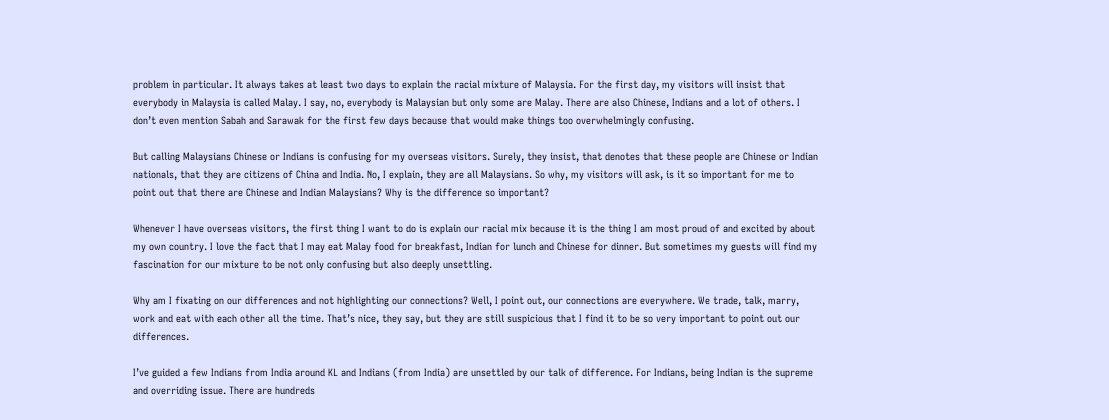problem in particular. It always takes at least two days to explain the racial mixture of Malaysia. For the first day, my visitors will insist that everybody in Malaysia is called Malay. I say, no, everybody is Malaysian but only some are Malay. There are also Chinese, Indians and a lot of others. I don’t even mention Sabah and Sarawak for the first few days because that would make things too overwhelmingly confusing.

But calling Malaysians Chinese or Indians is confusing for my overseas visitors. Surely, they insist, that denotes that these people are Chinese or Indian nationals, that they are citizens of China and India. No, I explain, they are all Malaysians. So why, my visitors will ask, is it so important for me to point out that there are Chinese and Indian Malaysians? Why is the difference so important?

Whenever I have overseas visitors, the first thing I want to do is explain our racial mix because it is the thing I am most proud of and excited by about my own country. I love the fact that I may eat Malay food for breakfast, Indian for lunch and Chinese for dinner. But sometimes my guests will find my fascination for our mixture to be not only confusing but also deeply unsettling.

Why am I fixating on our differences and not highlighting our connections? Well, I point out, our connections are everywhere. We trade, talk, marry, work and eat with each other all the time. That’s nice, they say, but they are still suspicious that I find it to be so very important to point out our differences.

I’ve guided a few Indians from India around KL and Indians (from India) are unsettled by our talk of difference. For Indians, being Indian is the supreme and overriding issue. There are hundreds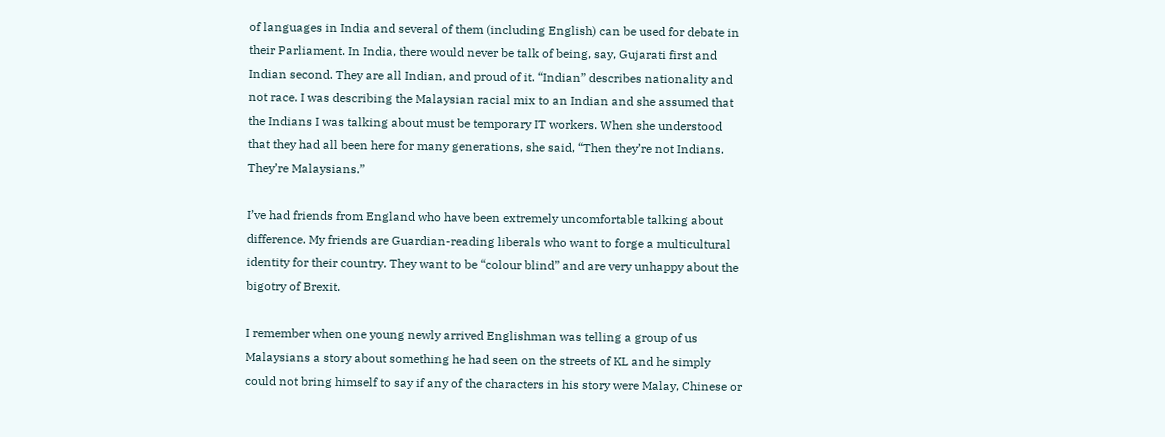of languages in India and several of them (including English) can be used for debate in their Parliament. In India, there would never be talk of being, say, Gujarati first and Indian second. They are all Indian, and proud of it. “Indian” describes nationality and not race. I was describing the Malaysian racial mix to an Indian and she assumed that the Indians I was talking about must be temporary IT workers. When she understood that they had all been here for many generations, she said, “Then they’re not Indians. They’re Malaysians.”

I’ve had friends from England who have been extremely uncomfortable talking about difference. My friends are Guardian-reading liberals who want to forge a multicultural identity for their country. They want to be “colour blind” and are very unhappy about the bigotry of Brexit.

I remember when one young newly arrived Englishman was telling a group of us Malaysians a story about something he had seen on the streets of KL and he simply could not bring himself to say if any of the characters in his story were Malay, Chinese or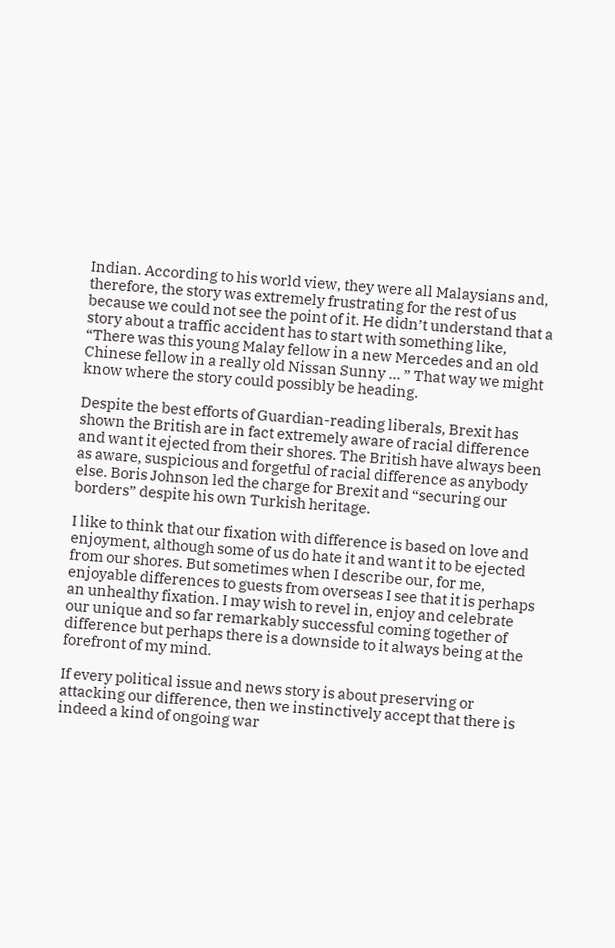Indian. According to his world view, they were all Malaysians and, therefore, the story was extremely frustrating for the rest of us because we could not see the point of it. He didn’t understand that a story about a traffic accident has to start with something like, “There was this young Malay fellow in a new Mercedes and an old Chinese fellow in a really old Nissan Sunny … ” That way we might know where the story could possibly be heading.

Despite the best efforts of Guardian-reading liberals, Brexit has shown the British are in fact extremely aware of racial difference and want it ejected from their shores. The British have always been as aware, suspicious and forgetful of racial difference as anybody else. Boris Johnson led the charge for Brexit and “securing our borders” despite his own Turkish heritage.

I like to think that our fixation with difference is based on love and enjoyment, although some of us do hate it and want it to be ejected from our shores. But sometimes when I describe our, for me, enjoyable differences to guests from overseas I see that it is perhaps an unhealthy fixation. I may wish to revel in, enjoy and celebrate our unique and so far remarkably successful coming together of difference but perhaps there is a downside to it always being at the forefront of my mind.

If every political issue and news story is about preserving or attacking our difference, then we instinctively accept that there is indeed a kind of ongoing war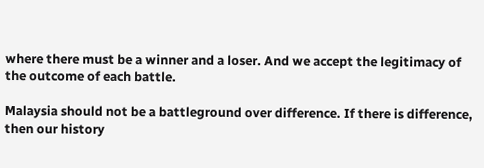where there must be a winner and a loser. And we accept the legitimacy of the outcome of each battle.

Malaysia should not be a battleground over difference. If there is difference, then our history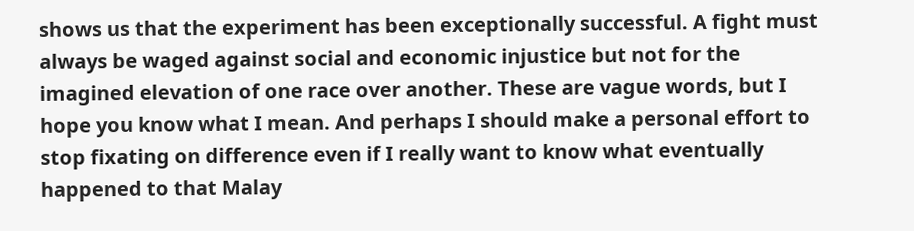shows us that the experiment has been exceptionally successful. A fight must always be waged against social and economic injustice but not for the imagined elevation of one race over another. These are vague words, but I hope you know what I mean. And perhaps I should make a personal effort to stop fixating on difference even if I really want to know what eventually happened to that Malay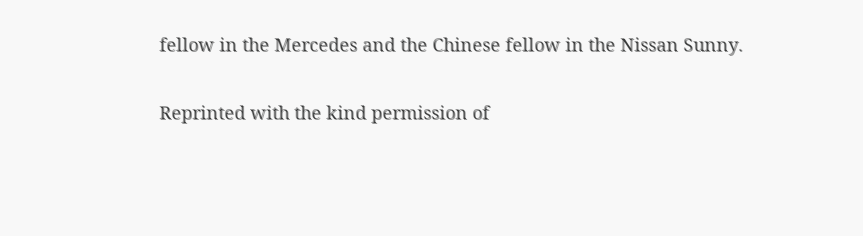fellow in the Mercedes and the Chinese fellow in the Nissan Sunny.

Reprinted with the kind permission of